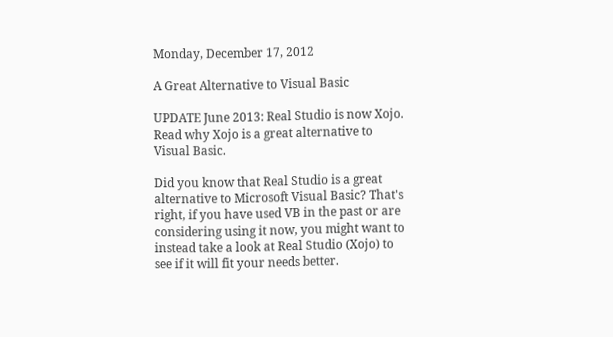Monday, December 17, 2012

A Great Alternative to Visual Basic

UPDATE June 2013: Real Studio is now Xojo. Read why Xojo is a great alternative to Visual Basic.

Did you know that Real Studio is a great alternative to Microsoft Visual Basic? That's right, if you have used VB in the past or are considering using it now, you might want to instead take a look at Real Studio (Xojo) to see if it will fit your needs better.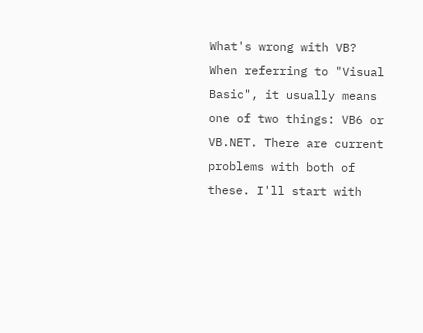What's wrong with VB?
When referring to "Visual Basic", it usually means one of two things: VB6 or VB.NET. There are current problems with both of these. I'll start with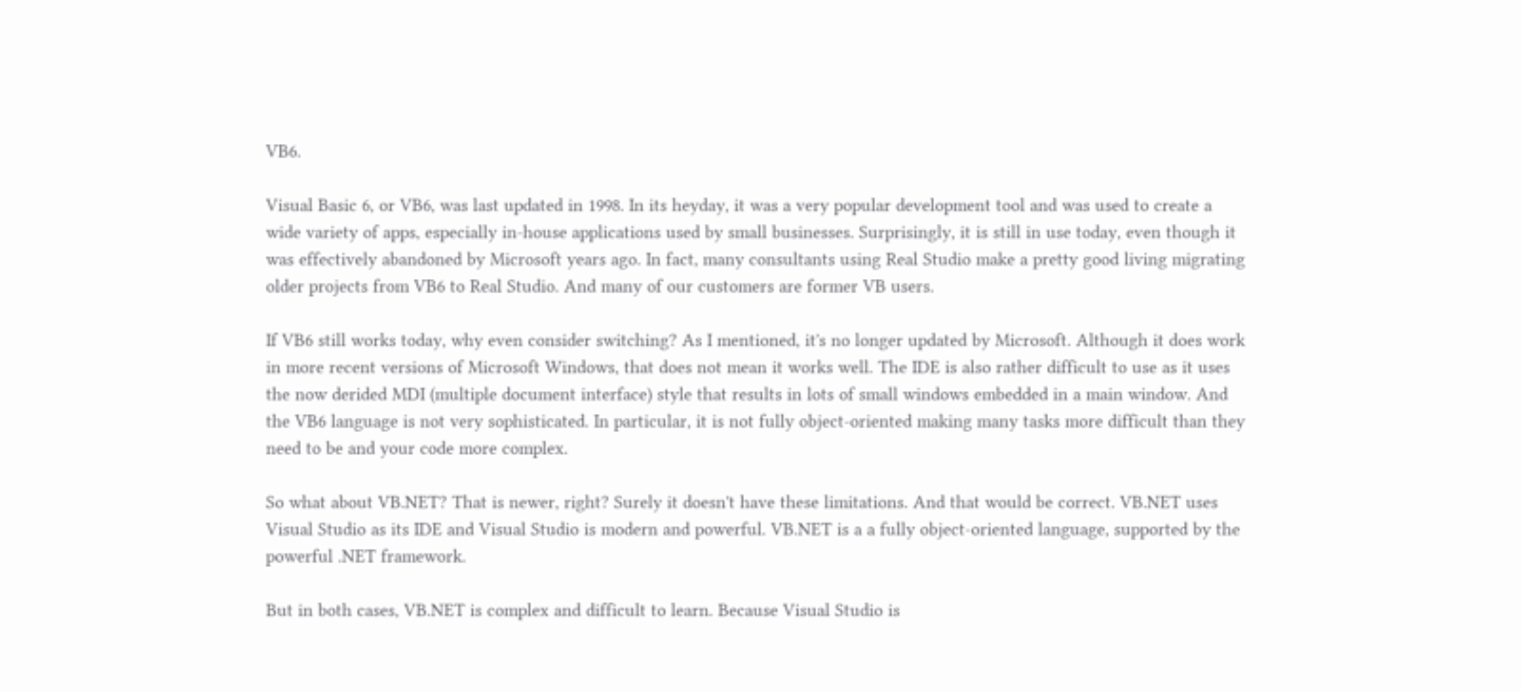VB6.

Visual Basic 6, or VB6, was last updated in 1998. In its heyday, it was a very popular development tool and was used to create a wide variety of apps, especially in-house applications used by small businesses. Surprisingly, it is still in use today, even though it was effectively abandoned by Microsoft years ago. In fact, many consultants using Real Studio make a pretty good living migrating older projects from VB6 to Real Studio. And many of our customers are former VB users.

If VB6 still works today, why even consider switching? As I mentioned, it's no longer updated by Microsoft. Although it does work in more recent versions of Microsoft Windows, that does not mean it works well. The IDE is also rather difficult to use as it uses the now derided MDI (multiple document interface) style that results in lots of small windows embedded in a main window. And the VB6 language is not very sophisticated. In particular, it is not fully object-oriented making many tasks more difficult than they need to be and your code more complex.

So what about VB.NET? That is newer, right? Surely it doesn't have these limitations. And that would be correct. VB.NET uses Visual Studio as its IDE and Visual Studio is modern and powerful. VB.NET is a a fully object-oriented language, supported by the powerful .NET framework.

But in both cases, VB.NET is complex and difficult to learn. Because Visual Studio is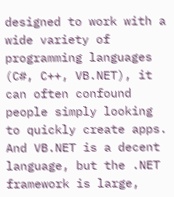designed to work with a wide variety of programming languages (C#, C++, VB.NET), it can often confound people simply looking to quickly create apps. And VB.NET is a decent language, but the .NET framework is large,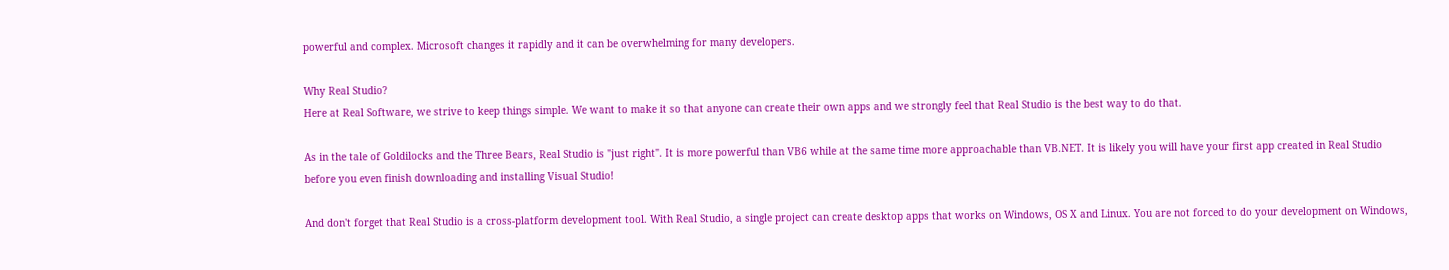powerful and complex. Microsoft changes it rapidly and it can be overwhelming for many developers.

Why Real Studio?
Here at Real Software, we strive to keep things simple. We want to make it so that anyone can create their own apps and we strongly feel that Real Studio is the best way to do that.

As in the tale of Goldilocks and the Three Bears, Real Studio is "just right". It is more powerful than VB6 while at the same time more approachable than VB.NET. It is likely you will have your first app created in Real Studio before you even finish downloading and installing Visual Studio!

And don't forget that Real Studio is a cross-platform development tool. With Real Studio, a single project can create desktop apps that works on Windows, OS X and Linux. You are not forced to do your development on Windows,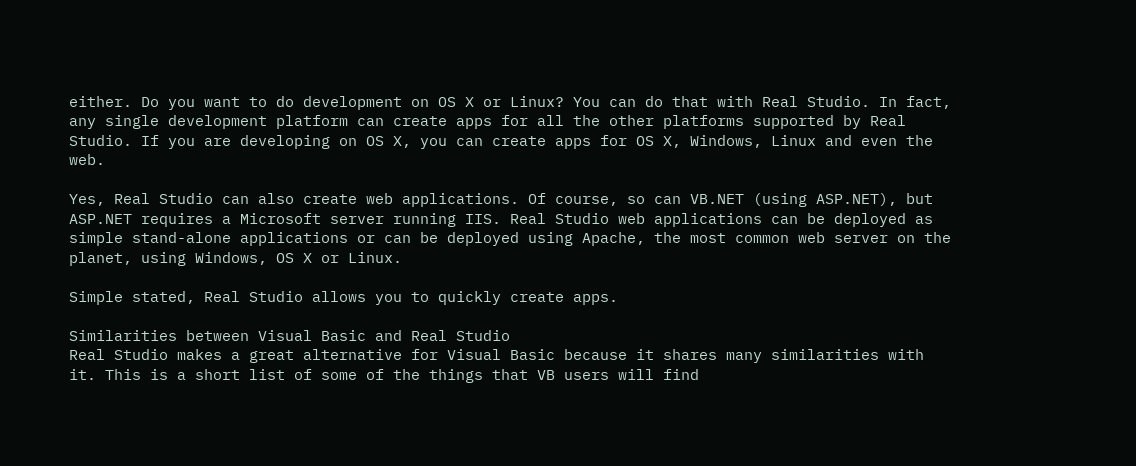either. Do you want to do development on OS X or Linux? You can do that with Real Studio. In fact, any single development platform can create apps for all the other platforms supported by Real Studio. If you are developing on OS X, you can create apps for OS X, Windows, Linux and even the web.

Yes, Real Studio can also create web applications. Of course, so can VB.NET (using ASP.NET), but ASP.NET requires a Microsoft server running IIS. Real Studio web applications can be deployed as simple stand-alone applications or can be deployed using Apache, the most common web server on the planet, using Windows, OS X or Linux.

Simple stated, Real Studio allows you to quickly create apps.

Similarities between Visual Basic and Real Studio
Real Studio makes a great alternative for Visual Basic because it shares many similarities with it. This is a short list of some of the things that VB users will find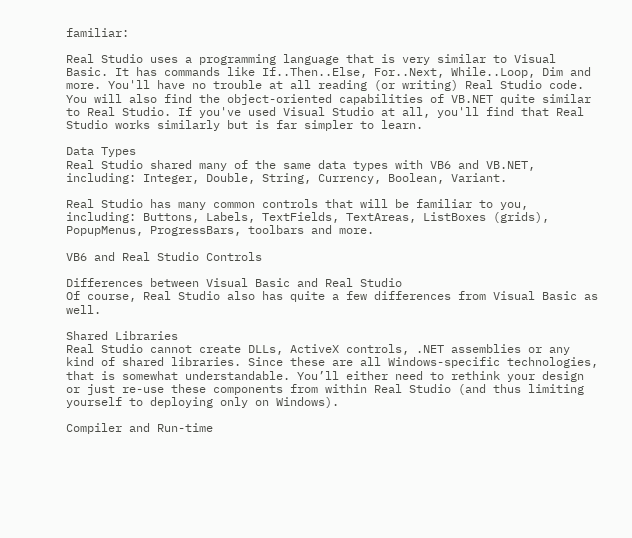familiar:

Real Studio uses a programming language that is very similar to Visual Basic. It has commands like If..Then..Else, For..Next, While..Loop, Dim and more. You'll have no trouble at all reading (or writing) Real Studio code. You will also find the object-oriented capabilities of VB.NET quite similar to Real Studio. If you've used Visual Studio at all, you'll find that Real Studio works similarly but is far simpler to learn.

Data Types
Real Studio shared many of the same data types with VB6 and VB.NET, including: Integer, Double, String, Currency, Boolean, Variant.

Real Studio has many common controls that will be familiar to you, including: Buttons, Labels, TextFields, TextAreas, ListBoxes (grids), PopupMenus, ProgressBars, toolbars and more.

VB6 and Real Studio Controls

Differences between Visual Basic and Real Studio
Of course, Real Studio also has quite a few differences from Visual Basic as well.

Shared Libraries
Real Studio cannot create DLLs, ActiveX controls, .NET assemblies or any kind of shared libraries. Since these are all Windows-specific technologies, that is somewhat understandable. You’ll either need to rethink your design or just re-use these components from within Real Studio (and thus limiting yourself to deploying only on Windows).

Compiler and Run-time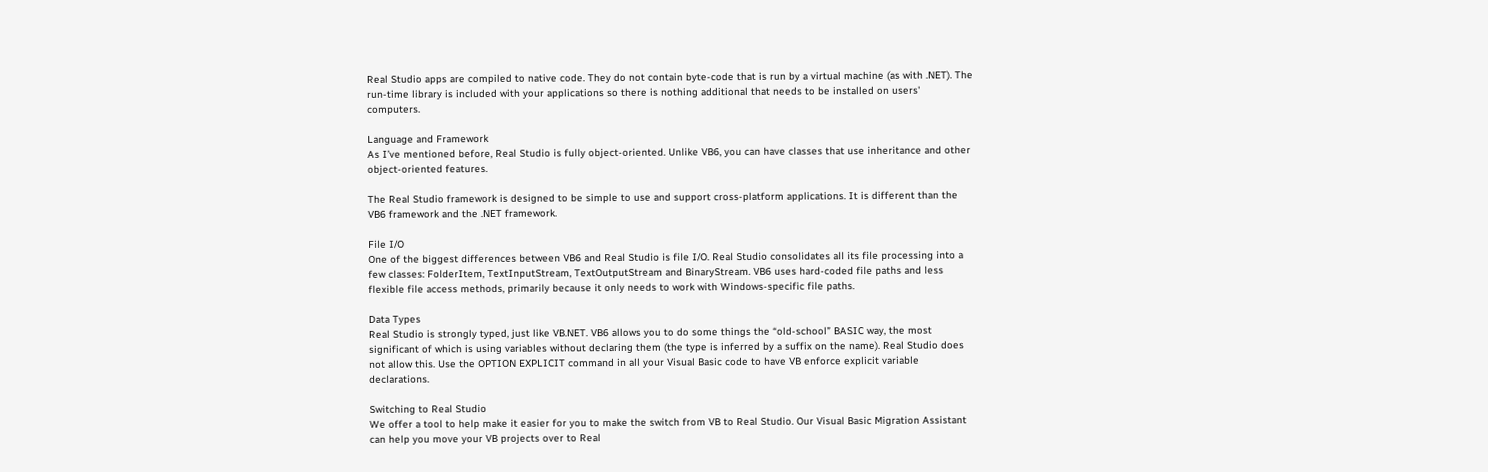Real Studio apps are compiled to native code. They do not contain byte-code that is run by a virtual machine (as with .NET). The run-time library is included with your applications so there is nothing additional that needs to be installed on users' computers.

Language and Framework
As I’ve mentioned before, Real Studio is fully object-oriented. Unlike VB6, you can have classes that use inheritance and other object-oriented features.

The Real Studio framework is designed to be simple to use and support cross-platform applications. It is different than the VB6 framework and the .NET framework.

File I/O
One of the biggest differences between VB6 and Real Studio is file I/O. Real Studio consolidates all its file processing into a few classes: FolderItem, TextInputStream, TextOutputStream and BinaryStream. VB6 uses hard-coded file paths and less flexible file access methods, primarily because it only needs to work with Windows-specific file paths.

Data Types
Real Studio is strongly typed, just like VB.NET. VB6 allows you to do some things the “old-school” BASIC way, the most significant of which is using variables without declaring them (the type is inferred by a suffix on the name). Real Studio does not allow this. Use the OPTION EXPLICIT command in all your Visual Basic code to have VB enforce explicit variable declarations.

Switching to Real Studio
We offer a tool to help make it easier for you to make the switch from VB to Real Studio. Our Visual Basic Migration Assistant can help you move your VB projects over to Real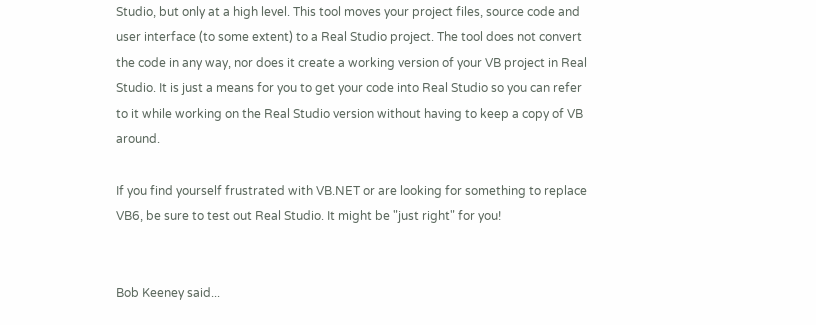Studio, but only at a high level. This tool moves your project files, source code and user interface (to some extent) to a Real Studio project. The tool does not convert the code in any way, nor does it create a working version of your VB project in Real Studio. It is just a means for you to get your code into Real Studio so you can refer to it while working on the Real Studio version without having to keep a copy of VB around.

If you find yourself frustrated with VB.NET or are looking for something to replace VB6, be sure to test out Real Studio. It might be "just right" for you!


Bob Keeney said...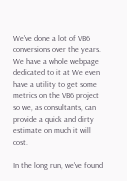We've done a lot of VB6 conversions over the years. We have a whole webpage dedicated to it at We even have a utility to get some metrics on the VB6 project so we, as consultants, can provide a quick and dirty estimate on much it will cost.

In the long run, we've found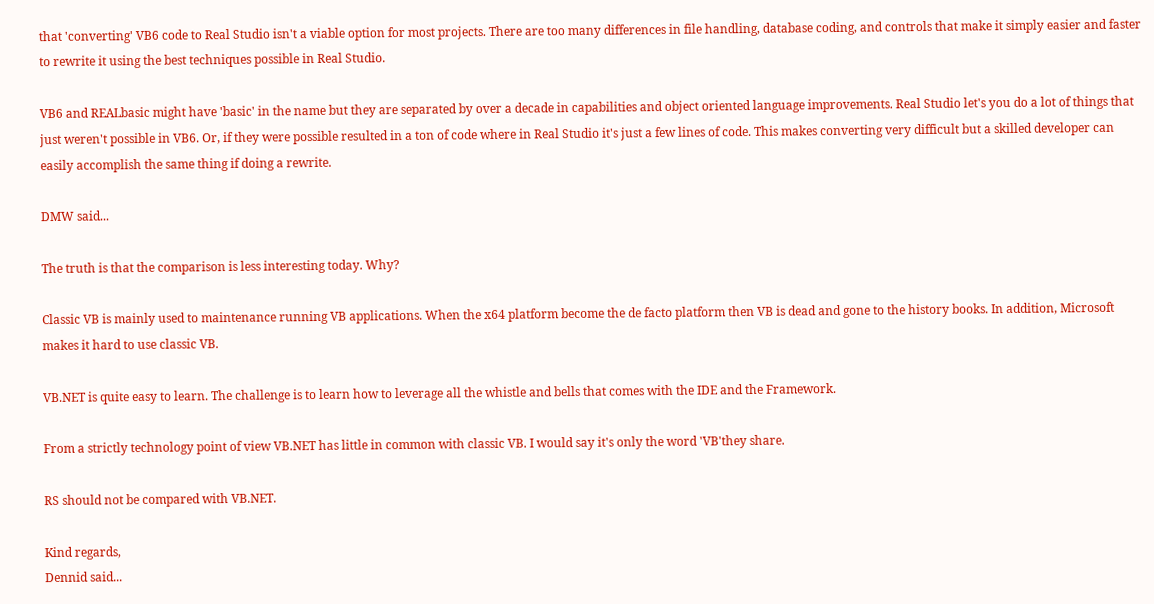that 'converting' VB6 code to Real Studio isn't a viable option for most projects. There are too many differences in file handling, database coding, and controls that make it simply easier and faster to rewrite it using the best techniques possible in Real Studio.

VB6 and REALbasic might have 'basic' in the name but they are separated by over a decade in capabilities and object oriented language improvements. Real Studio let's you do a lot of things that just weren't possible in VB6. Or, if they were possible resulted in a ton of code where in Real Studio it's just a few lines of code. This makes converting very difficult but a skilled developer can easily accomplish the same thing if doing a rewrite.

DMW said...

The truth is that the comparison is less interesting today. Why?

Classic VB is mainly used to maintenance running VB applications. When the x64 platform become the de facto platform then VB is dead and gone to the history books. In addition, Microsoft makes it hard to use classic VB.

VB.NET is quite easy to learn. The challenge is to learn how to leverage all the whistle and bells that comes with the IDE and the Framework.

From a strictly technology point of view VB.NET has little in common with classic VB. I would say it's only the word 'VB'they share.

RS should not be compared with VB.NET.

Kind regards,
Dennid said...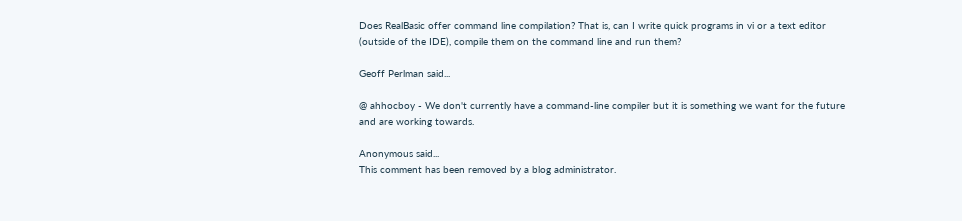Does RealBasic offer command line compilation? That is, can I write quick programs in vi or a text editor (outside of the IDE), compile them on the command line and run them?

Geoff Perlman said...

@ ahhocboy - We don't currently have a command-line compiler but it is something we want for the future and are working towards.

Anonymous said...
This comment has been removed by a blog administrator.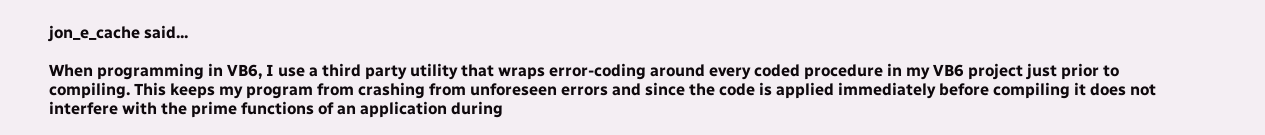jon_e_cache said...

When programming in VB6, I use a third party utility that wraps error-coding around every coded procedure in my VB6 project just prior to compiling. This keeps my program from crashing from unforeseen errors and since the code is applied immediately before compiling it does not interfere with the prime functions of an application during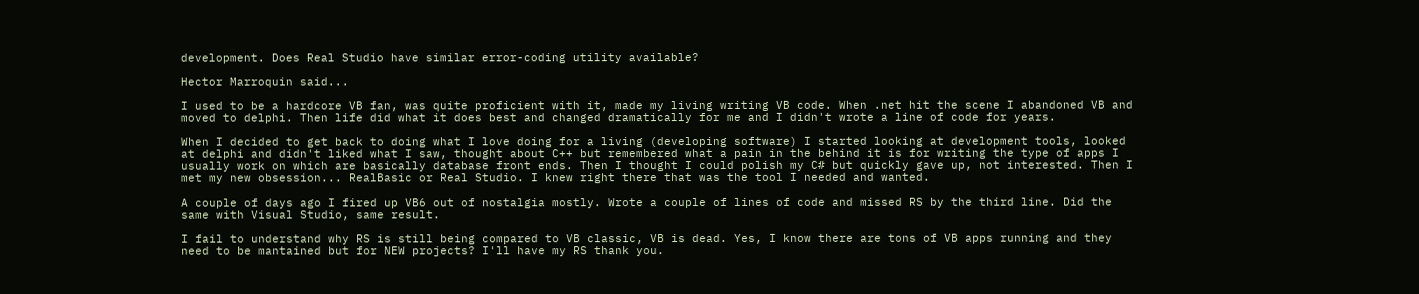development. Does Real Studio have similar error-coding utility available?

Hector Marroquin said...

I used to be a hardcore VB fan, was quite proficient with it, made my living writing VB code. When .net hit the scene I abandoned VB and moved to delphi. Then life did what it does best and changed dramatically for me and I didn't wrote a line of code for years.

When I decided to get back to doing what I love doing for a living (developing software) I started looking at development tools, looked at delphi and didn't liked what I saw, thought about C++ but remembered what a pain in the behind it is for writing the type of apps I usually work on which are basically database front ends. Then I thought I could polish my C# but quickly gave up, not interested. Then I met my new obsession... RealBasic or Real Studio. I knew right there that was the tool I needed and wanted.

A couple of days ago I fired up VB6 out of nostalgia mostly. Wrote a couple of lines of code and missed RS by the third line. Did the same with Visual Studio, same result.

I fail to understand why RS is still being compared to VB classic, VB is dead. Yes, I know there are tons of VB apps running and they need to be mantained but for NEW projects? I'll have my RS thank you.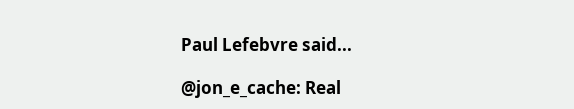Paul Lefebvre said...

@jon_e_cache: Real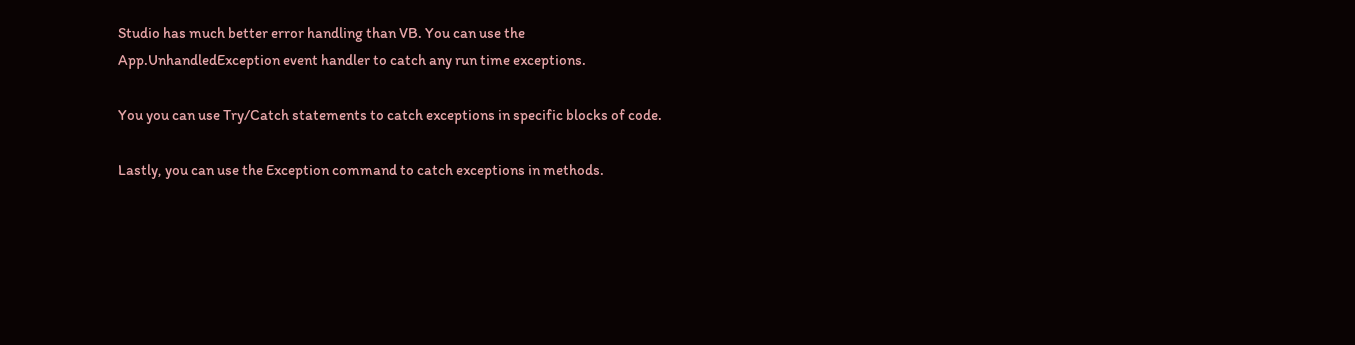Studio has much better error handling than VB. You can use the App.UnhandledException event handler to catch any run time exceptions.

You you can use Try/Catch statements to catch exceptions in specific blocks of code.

Lastly, you can use the Exception command to catch exceptions in methods.